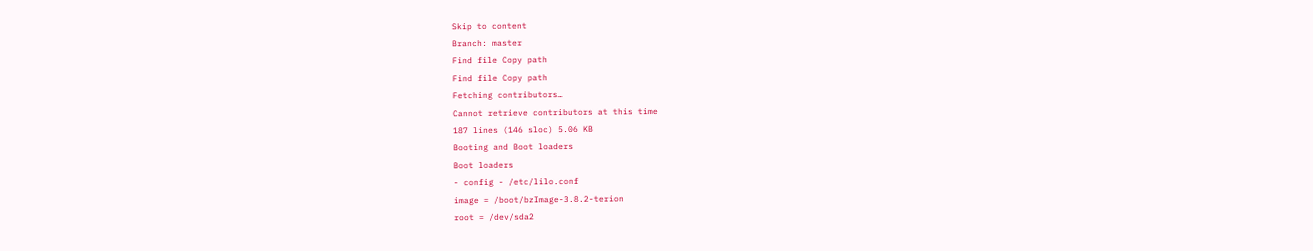Skip to content
Branch: master
Find file Copy path
Find file Copy path
Fetching contributors…
Cannot retrieve contributors at this time
187 lines (146 sloc) 5.06 KB
Booting and Boot loaders
Boot loaders
- config - /etc/lilo.conf
image = /boot/bzImage-3.8.2-terion
root = /dev/sda2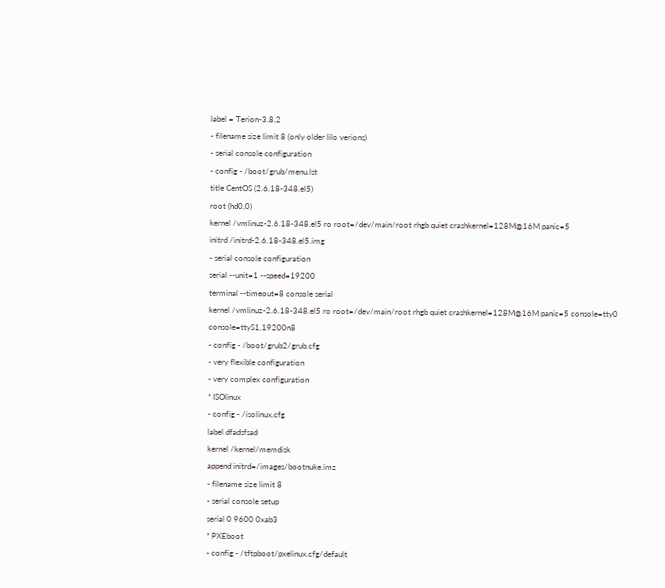label = Terion-3.8.2
- filename size limit 8 (only older lilo verions)
- serial console configuration
- config - /boot/grub/menu.lst
title CentOS (2.6.18-348.el5)
root (hd0,0)
kernel /vmlinuz-2.6.18-348.el5 ro root=/dev/main/root rhgb quiet crashkernel=128M@16M panic=5
initrd /initrd-2.6.18-348.el5.img
- serial console configuration
serial --unit=1 --speed=19200
terminal --timeout=8 console serial
kernel /vmlinuz-2.6.18-348.el5 ro root=/dev/main/root rhgb quiet crashkernel=128M@16M panic=5 console=tty0 console=ttyS1,19200n8
- config - /boot/grub2/grub.cfg
- very flexible configuration
- very complex configuration
* ISOlinux
- config - /isolinux.cfg
label dfadsfsad
kernel /kernel/memdisk
append initrd=/images/bootnuke.imz
- filename size limit 8
- serial console setup
serial 0 9600 0xab3
* PXEboot
- config - /tftpboot/pxelinux.cfg/default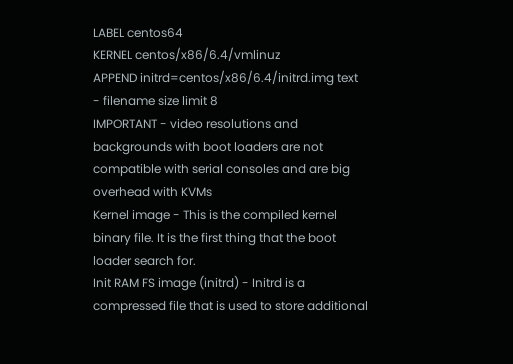LABEL centos64
KERNEL centos/x86/6.4/vmlinuz
APPEND initrd=centos/x86/6.4/initrd.img text
- filename size limit 8
IMPORTANT - video resolutions and backgrounds with boot loaders are not compatible with serial consoles and are big overhead with KVMs
Kernel image - This is the compiled kernel binary file. It is the first thing that the boot loader search for.
Init RAM FS image (initrd) - Initrd is a compressed file that is used to store additional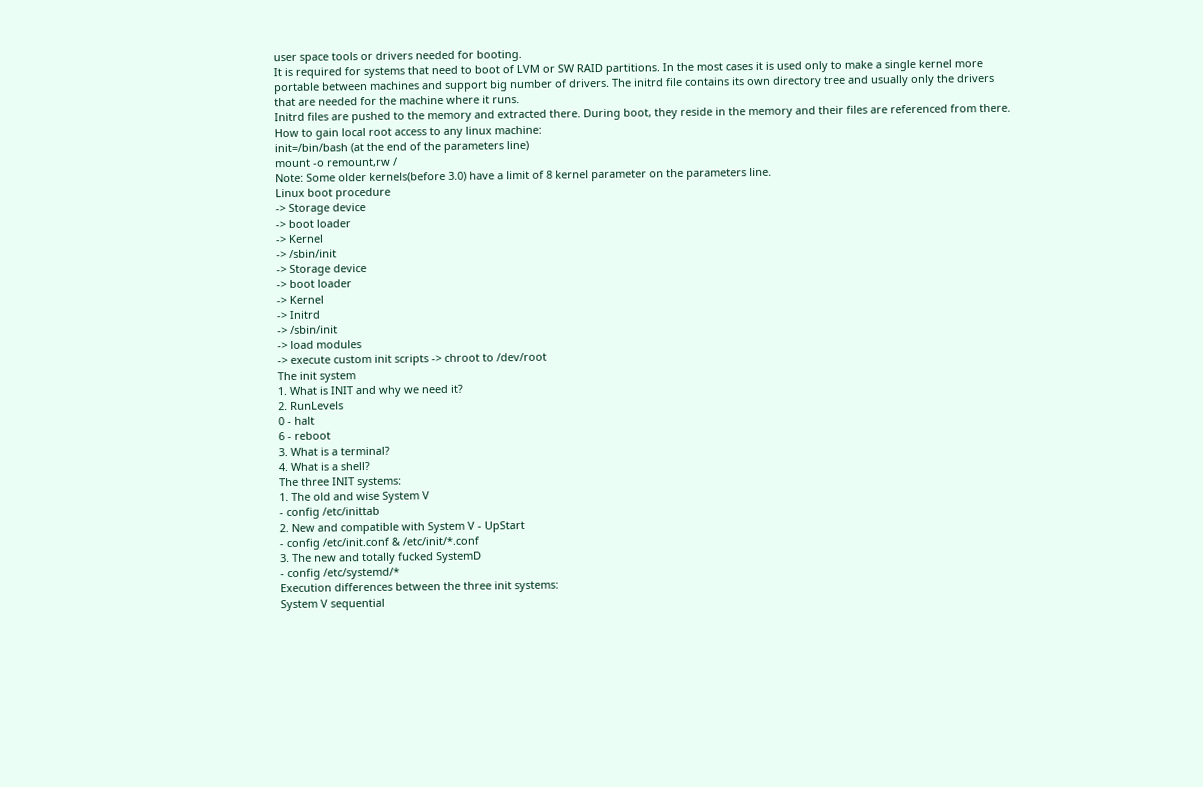user space tools or drivers needed for booting.
It is required for systems that need to boot of LVM or SW RAID partitions. In the most cases it is used only to make a single kernel more
portable between machines and support big number of drivers. The initrd file contains its own directory tree and usually only the drivers
that are needed for the machine where it runs.
Initrd files are pushed to the memory and extracted there. During boot, they reside in the memory and their files are referenced from there.
How to gain local root access to any linux machine:
init=/bin/bash (at the end of the parameters line)
mount -o remount,rw /
Note: Some older kernels(before 3.0) have a limit of 8 kernel parameter on the parameters line.
Linux boot procedure
-> Storage device
-> boot loader
-> Kernel
-> /sbin/init
-> Storage device
-> boot loader
-> Kernel
-> Initrd
-> /sbin/init
-> load modules
-> execute custom init scripts -> chroot to /dev/root
The init system
1. What is INIT and why we need it?
2. RunLevels
0 - halt
6 - reboot
3. What is a terminal?
4. What is a shell?
The three INIT systems:
1. The old and wise System V
- config /etc/inittab
2. New and compatible with System V - UpStart
- config /etc/init.conf & /etc/init/*.conf
3. The new and totally fucked SystemD
- config /etc/systemd/*
Execution differences between the three init systems:
System V sequential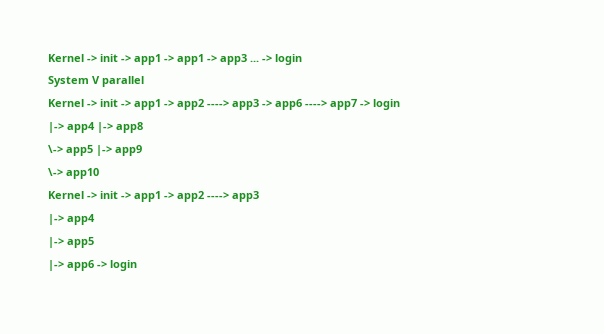Kernel -> init -> app1 -> app1 -> app3 ... -> login
System V parallel
Kernel -> init -> app1 -> app2 ----> app3 -> app6 ----> app7 -> login
|-> app4 |-> app8
\-> app5 |-> app9
\-> app10
Kernel -> init -> app1 -> app2 ----> app3
|-> app4
|-> app5
|-> app6 -> login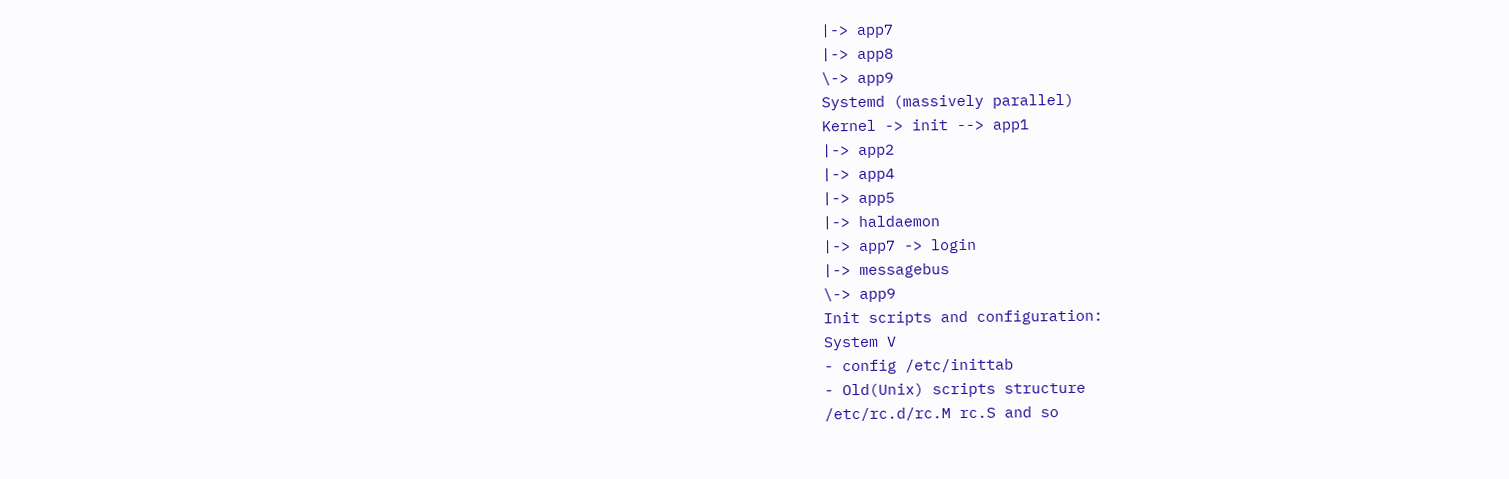|-> app7
|-> app8
\-> app9
Systemd (massively parallel)
Kernel -> init --> app1
|-> app2
|-> app4
|-> app5
|-> haldaemon
|-> app7 -> login
|-> messagebus
\-> app9
Init scripts and configuration:
System V
- config /etc/inittab
- Old(Unix) scripts structure
/etc/rc.d/rc.M rc.S and so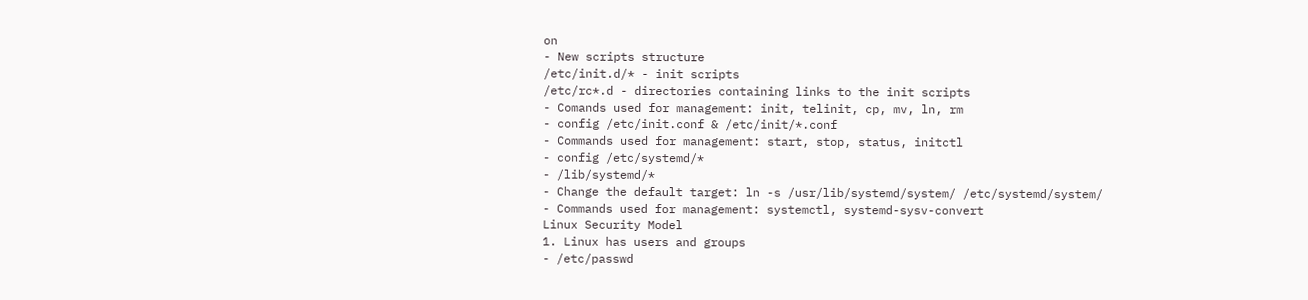on
- New scripts structure
/etc/init.d/* - init scripts
/etc/rc*.d - directories containing links to the init scripts
- Comands used for management: init, telinit, cp, mv, ln, rm
- config /etc/init.conf & /etc/init/*.conf
- Commands used for management: start, stop, status, initctl
- config /etc/systemd/*
- /lib/systemd/*
- Change the default target: ln -s /usr/lib/systemd/system/ /etc/systemd/system/
- Commands used for management: systemctl, systemd-sysv-convert
Linux Security Model
1. Linux has users and groups
- /etc/passwd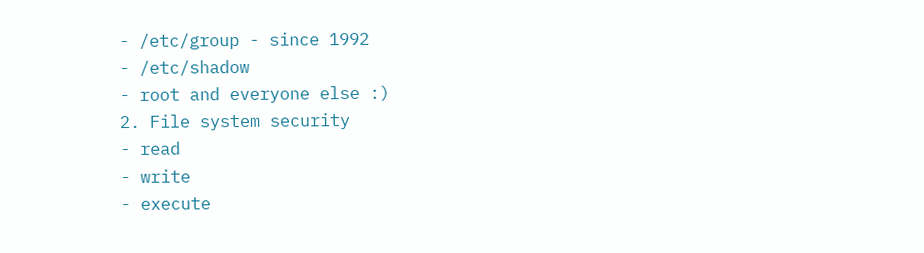- /etc/group - since 1992
- /etc/shadow
- root and everyone else :)
2. File system security
- read
- write
- execute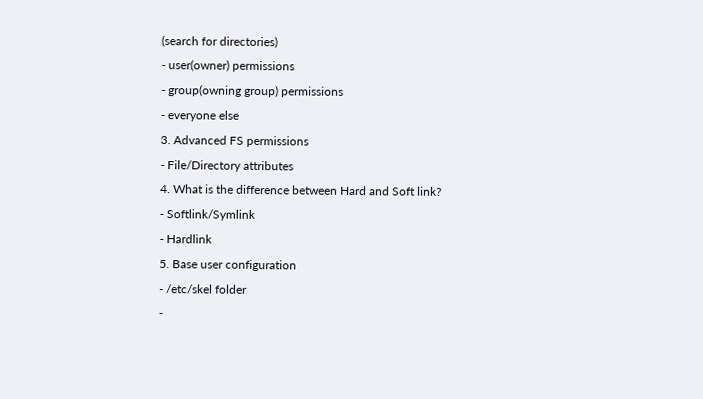(search for directories)
- user(owner) permissions
- group(owning group) permissions
- everyone else
3. Advanced FS permissions
- File/Directory attributes
4. What is the difference between Hard and Soft link?
- Softlink/Symlink
- Hardlink
5. Base user configuration
- /etc/skel folder
-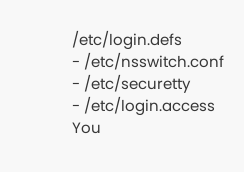/etc/login.defs
- /etc/nsswitch.conf
- /etc/securetty
- /etc/login.access
You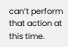can’t perform that action at this time.